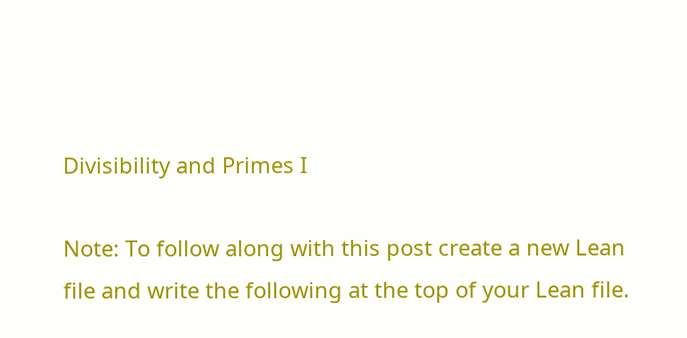Divisibility and Primes I

Note: To follow along with this post create a new Lean file and write the following at the top of your Lean file.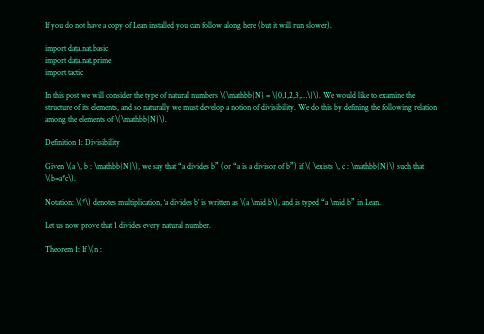If you do not have a copy of Lean installed you can follow along here (but it will run slower).

import data.nat.basic
import data.nat.prime
import tactic

In this post we will consider the type of natural numbers \(\mathbb{N} = \{0,1,2,3,…\}\). We would like to examine the structure of its elements, and so naturally we must develop a notion of divisibility. We do this by defining the following relation among the elements of \(\mathbb{N}\).

Definition 1: Divisibility

Given \(a \, b : \mathbb{N}\), we say that “a divides b” (or “a is a divisor of b”) if \( \exists \, c : \mathbb{N}\) such that \(b=a*c\).

Notation: \(*\) denotes multiplication, ‘a divides b’ is written as \(a \mid b\), and is typed “a \mid b” in Lean.

Let us now prove that 1 divides every natural number.

Theorem 1: If \(n :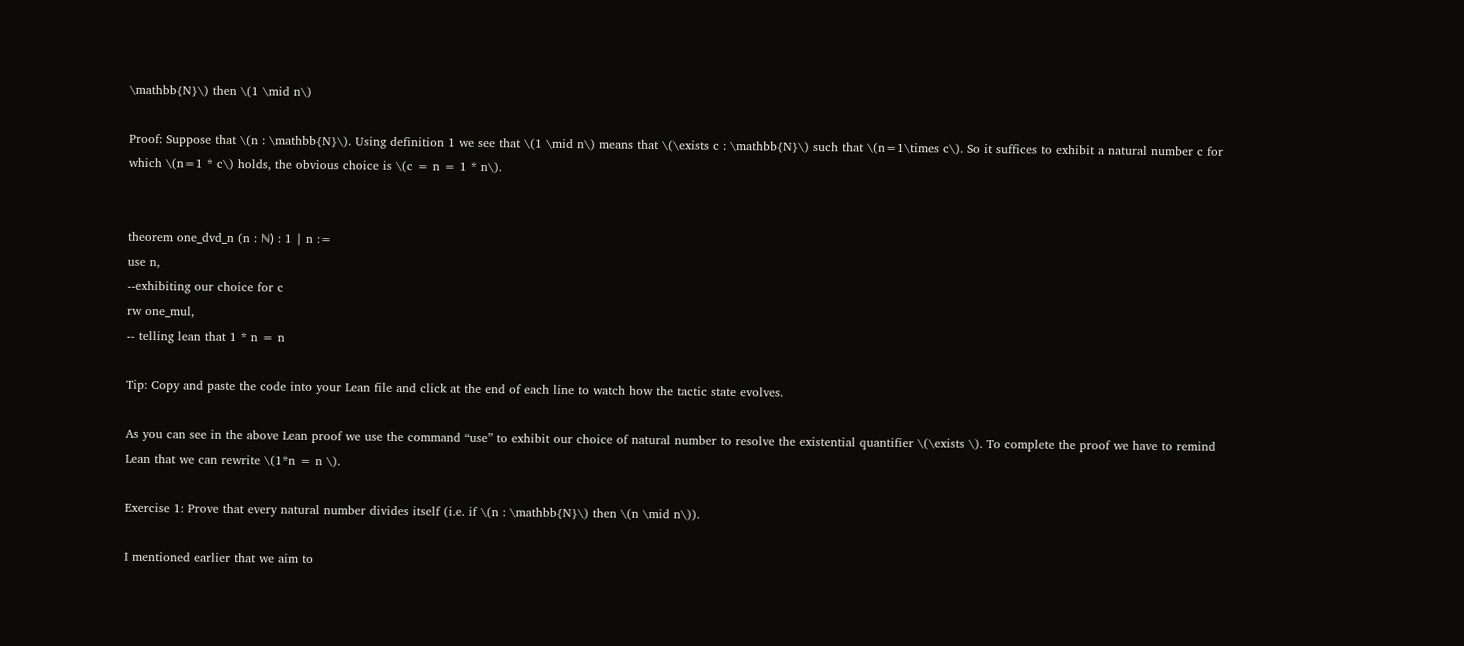\mathbb{N}\) then \(1 \mid n\)

Proof: Suppose that \(n : \mathbb{N}\). Using definition 1 we see that \(1 \mid n\) means that \(\exists c : \mathbb{N}\) such that \(n=1\times c\). So it suffices to exhibit a natural number c for which \(n=1 * c\) holds, the obvious choice is \(c = n = 1 * n\).


theorem one_dvd_n (n : ℕ) : 1 ∣ n :=
use n,
--exhibiting our choice for c
rw one_mul,
-- telling lean that 1 * n = n

Tip: Copy and paste the code into your Lean file and click at the end of each line to watch how the tactic state evolves.

As you can see in the above Lean proof we use the command “use” to exhibit our choice of natural number to resolve the existential quantifier \(\exists \). To complete the proof we have to remind Lean that we can rewrite \(1*n = n \).

Exercise 1: Prove that every natural number divides itself (i.e. if \(n : \mathbb{N}\) then \(n \mid n\)).

I mentioned earlier that we aim to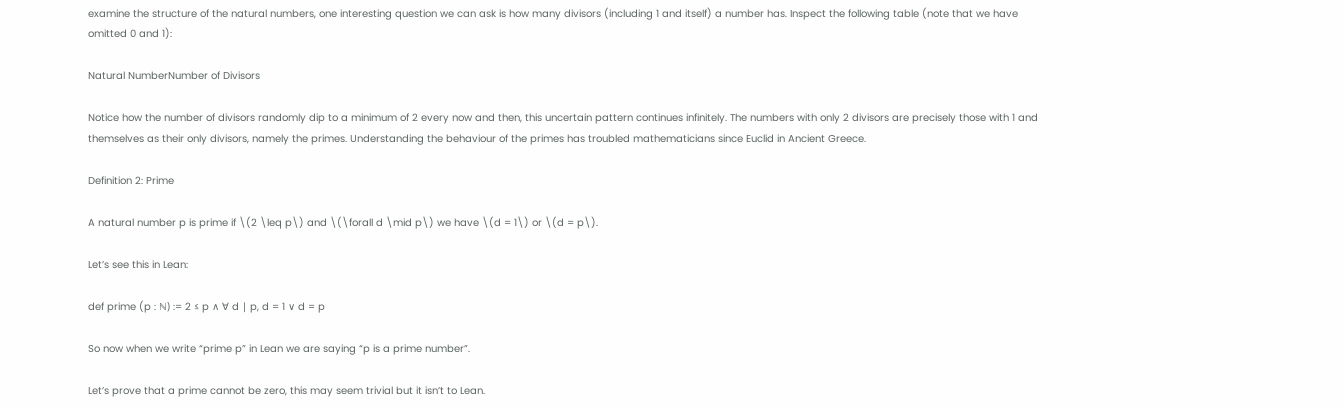examine the structure of the natural numbers, one interesting question we can ask is how many divisors (including 1 and itself) a number has. Inspect the following table (note that we have omitted 0 and 1):

Natural NumberNumber of Divisors

Notice how the number of divisors randomly dip to a minimum of 2 every now and then, this uncertain pattern continues infinitely. The numbers with only 2 divisors are precisely those with 1 and themselves as their only divisors, namely the primes. Understanding the behaviour of the primes has troubled mathematicians since Euclid in Ancient Greece.

Definition 2: Prime

A natural number p is prime if \(2 \leq p\) and \(\forall d \mid p\) we have \(d = 1\) or \(d = p\).

Let’s see this in Lean:

def prime (p : ℕ) := 2 ≤ p ∧ ∀ d ∣ p, d = 1 ∨ d = p

So now when we write “prime p” in Lean we are saying “p is a prime number”.

Let’s prove that a prime cannot be zero, this may seem trivial but it isn’t to Lean.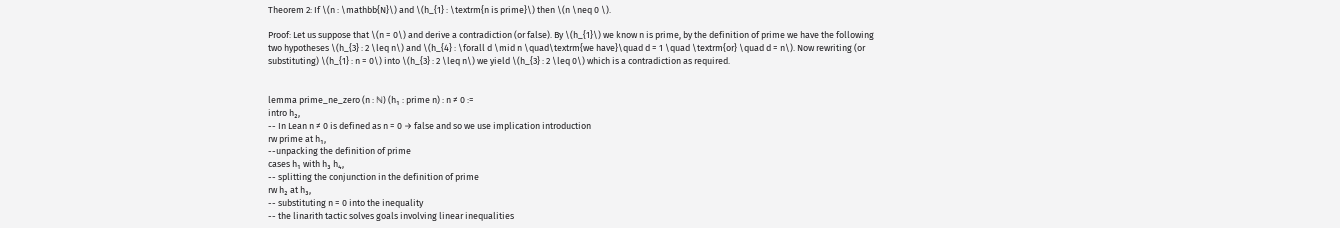Theorem 2: If \(n : \mathbb{N}\) and \(h_{1} : \textrm{n is prime}\) then \(n \neq 0 \).

Proof: Let us suppose that \(n = 0\) and derive a contradiction (or false). By \(h_{1}\) we know n is prime, by the definition of prime we have the following two hypotheses \(h_{3} : 2 \leq n\) and \(h_{4} : \forall d \mid n \quad\textrm{we have}\quad d = 1 \quad \textrm{or} \quad d = n\). Now rewriting (or substituting) \(h_{1} : n = 0\) into \(h_{3} : 2 \leq n\) we yield \(h_{3} : 2 \leq 0\) which is a contradiction as required.


lemma prime_ne_zero (n : ℕ) (h₁ : prime n) : n ≠ 0 :=
intro h₂,
-- In Lean n ≠ 0 is defined as n = 0 → false and so we use implication introduction
rw prime at h₁,
--unpacking the definition of prime
cases h₁ with h₃ h₄,
-- splitting the conjunction in the definition of prime
rw h₂ at h₃,
-- substituting n = 0 into the inequality
-- the linarith tactic solves goals involving linear inequalities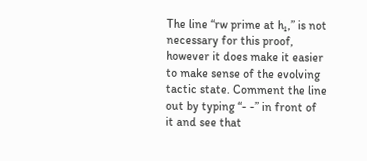The line “rw prime at h₁,” is not necessary for this proof, however it does make it easier to make sense of the evolving tactic state. Comment the line out by typing “- -” in front of it and see that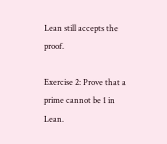Lean still accepts the proof.

Exercise 2: Prove that a prime cannot be 1 in Lean.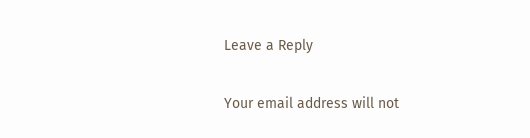Leave a Reply

Your email address will not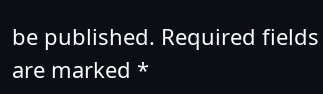be published. Required fields are marked *